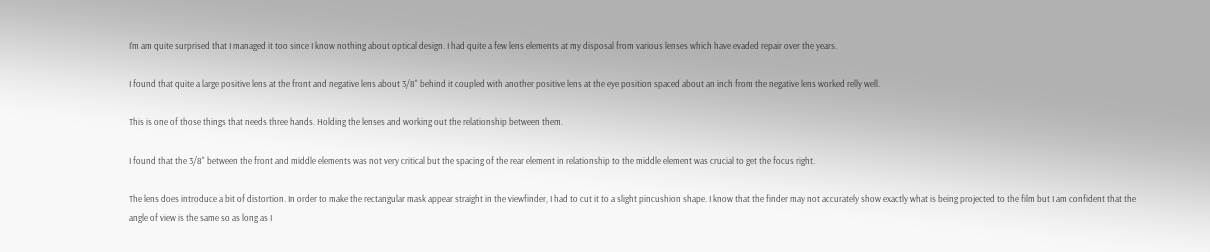I'm am quite surprised that I managed it too since I know nothing about optical design. I had quite a few lens elements at my disposal from various lenses which have evaded repair over the years.

I found that quite a large positive lens at the front and negative lens about 3/8" behind it coupled with another positive lens at the eye position spaced about an inch from the negative lens worked relly well.

This is one of those things that needs three hands. Holding the lenses and working out the relationship between them.

I found that the 3/8" between the front and middle elements was not very critical but the spacing of the rear element in relationship to the middle element was crucial to get the focus right.

The lens does introduce a bit of distortion. In order to make the rectangular mask appear straight in the viewfinder, I had to cut it to a slight pincushion shape. I know that the finder may not accurately show exactly what is being projected to the film but I am confident that the angle of view is the same so as long as I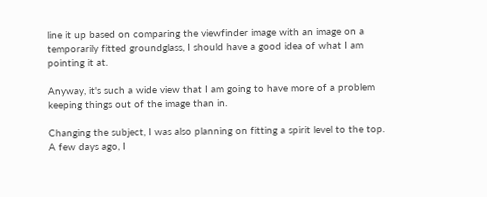line it up based on comparing the viewfinder image with an image on a temporarily fitted groundglass, I should have a good idea of what I am pointing it at.

Anyway, it's such a wide view that I am going to have more of a problem keeping things out of the image than in.

Changing the subject, I was also planning on fitting a spirit level to the top. A few days ago, I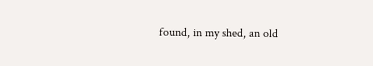found, in my shed, an old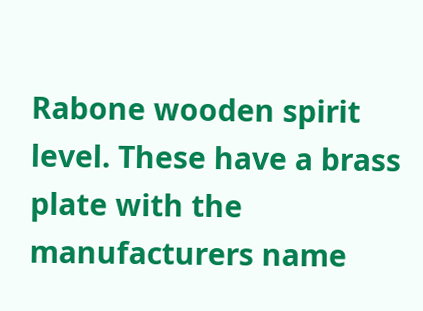Rabone wooden spirit level. These have a brass plate with the manufacturers name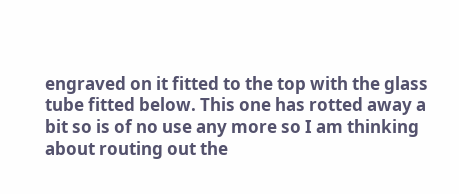engraved on it fitted to the top with the glass tube fitted below. This one has rotted away a bit so is of no use any more so I am thinking about routing out the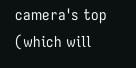camera's top (which will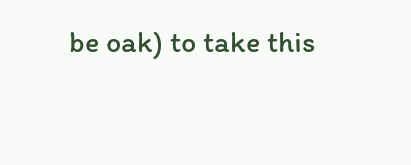be oak) to take this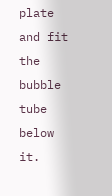plate and fit the bubble tube below it.